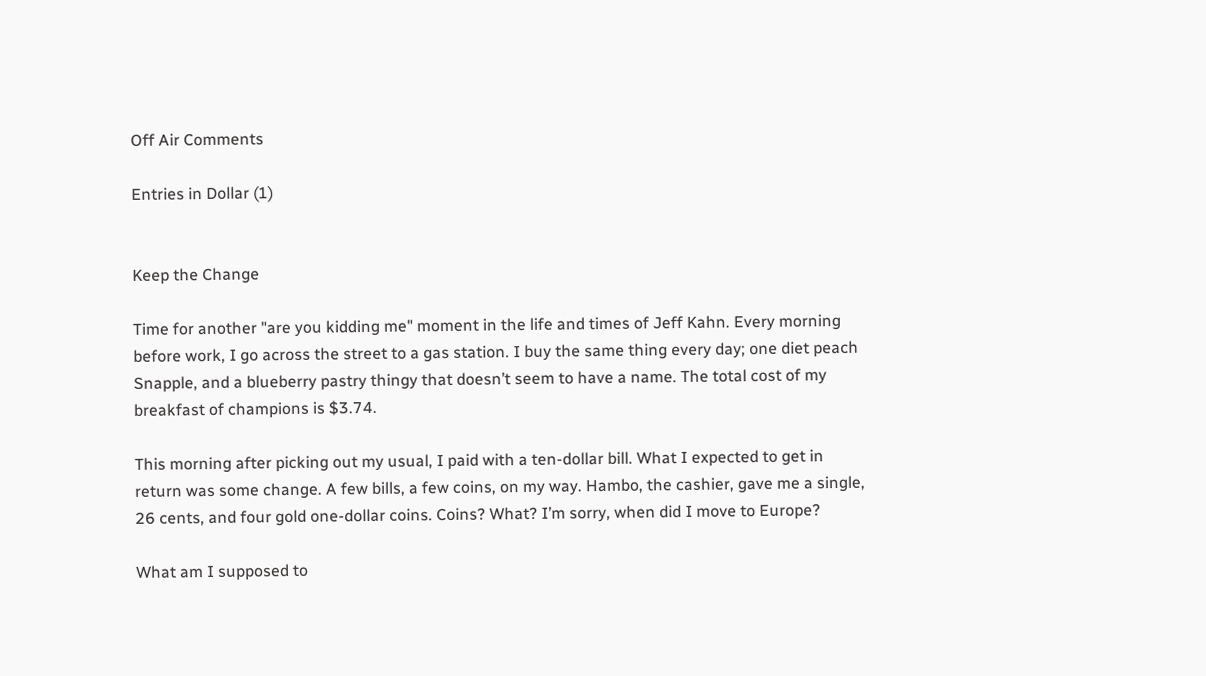Off Air Comments

Entries in Dollar (1)


Keep the Change

Time for another "are you kidding me" moment in the life and times of Jeff Kahn. Every morning before work, I go across the street to a gas station. I buy the same thing every day; one diet peach Snapple, and a blueberry pastry thingy that doesn’t seem to have a name. The total cost of my breakfast of champions is $3.74.

This morning after picking out my usual, I paid with a ten-dollar bill. What I expected to get in return was some change. A few bills, a few coins, on my way. Hambo, the cashier, gave me a single, 26 cents, and four gold one-dollar coins. Coins? What? I’m sorry, when did I move to Europe?

What am I supposed to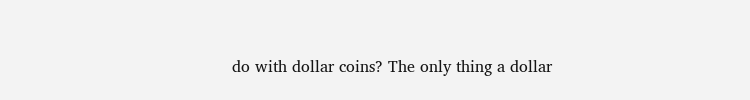do with dollar coins? The only thing a dollar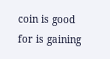coin is good for is gaining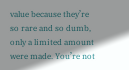value because they’re so rare and so dumb, only a limited amount were made. You’re not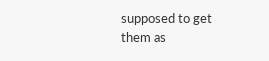supposed to get them as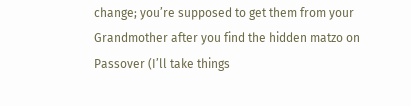change; you’re supposed to get them from your Grandmother after you find the hidden matzo on Passover (I’ll take things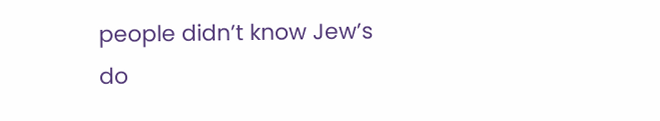people didn’t know Jew’s do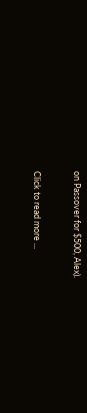on Passover for $500, Alex).

Click to read more ...